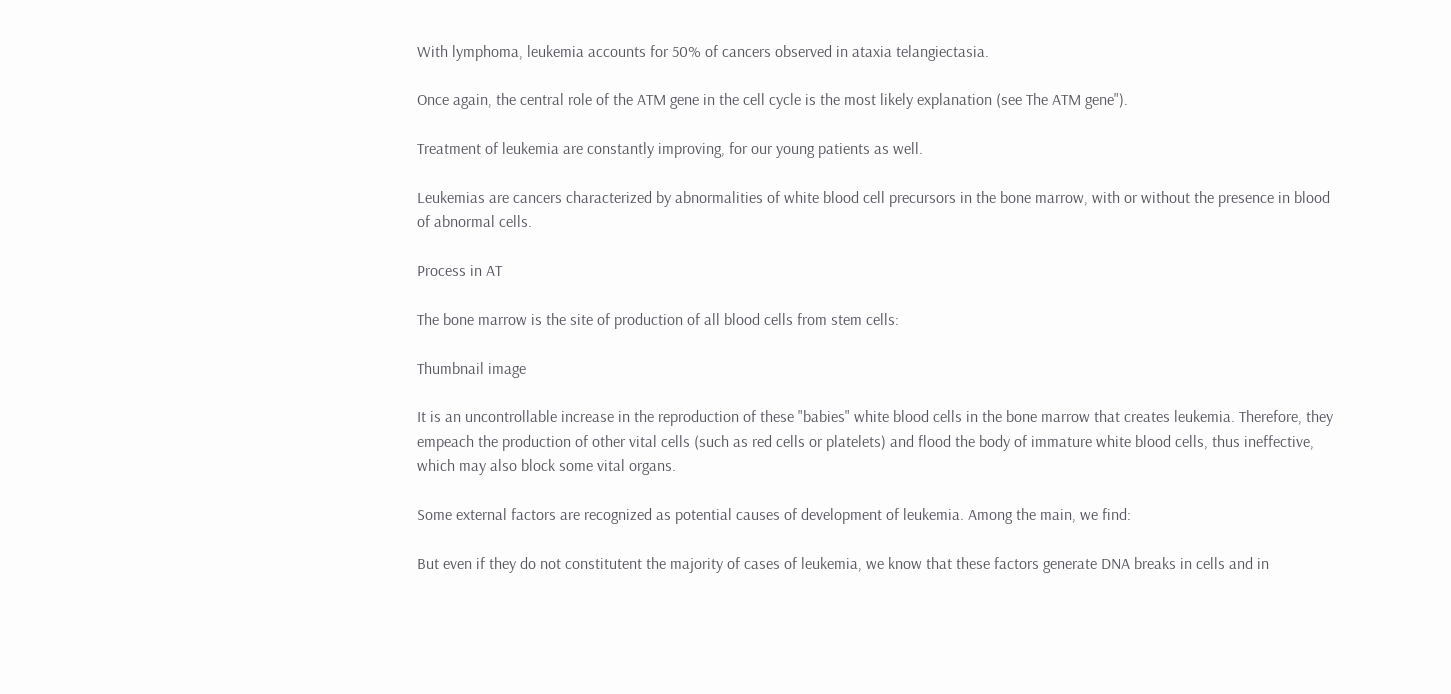With lymphoma, leukemia accounts for 50% of cancers observed in ataxia telangiectasia.

Once again, the central role of the ATM gene in the cell cycle is the most likely explanation (see The ATM gene").

Treatment of leukemia are constantly improving, for our young patients as well.

Leukemias are cancers characterized by abnormalities of white blood cell precursors in the bone marrow, with or without the presence in blood of abnormal cells.

Process in AT

The bone marrow is the site of production of all blood cells from stem cells:

Thumbnail image

It is an uncontrollable increase in the reproduction of these "babies" white blood cells in the bone marrow that creates leukemia. Therefore, they empeach the production of other vital cells (such as red cells or platelets) and flood the body of immature white blood cells, thus ineffective, which may also block some vital organs.

Some external factors are recognized as potential causes of development of leukemia. Among the main, we find:

But even if they do not constitutent the majority of cases of leukemia, we know that these factors generate DNA breaks in cells and in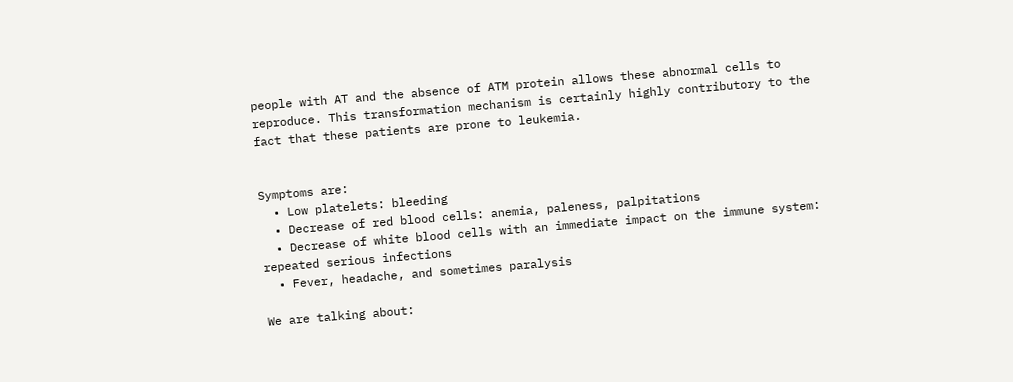people with AT and the absence of ATM protein allows these abnormal cells to reproduce. This transformation mechanism is certainly highly contributory to the fact that these patients are prone to leukemia.


Symptoms are:
  • Low platelets: bleeding
  • Decrease of red blood cells: anemia, paleness, palpitations
  • Decrease of white blood cells with an immediate impact on the immune system: repeated serious infections
  • Fever, headache, and sometimes paralysis

We are talking about: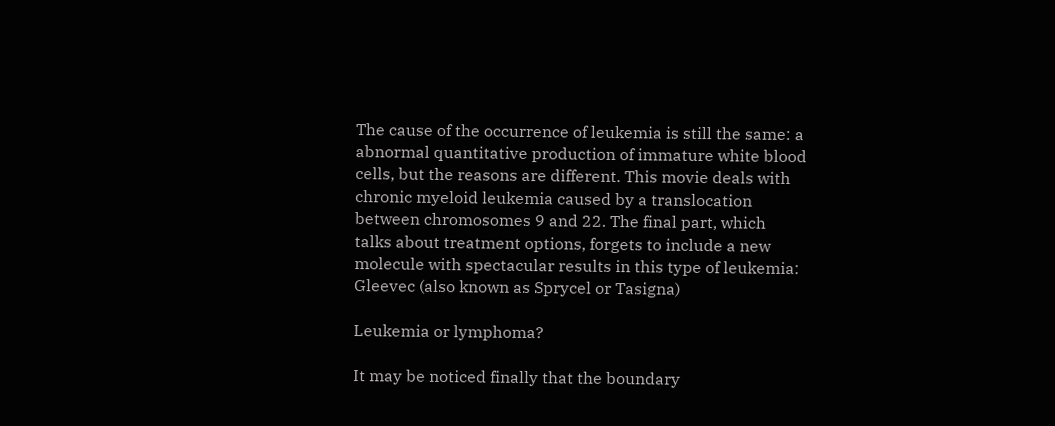The cause of the occurrence of leukemia is still the same: a abnormal quantitative production of immature white blood cells, but the reasons are different. This movie deals with chronic myeloid leukemia caused by a translocation between chromosomes 9 and 22. The final part, which talks about treatment options, forgets to include a new molecule with spectacular results in this type of leukemia: Gleevec (also known as Sprycel or Tasigna)

Leukemia or lymphoma?

It may be noticed finally that the boundary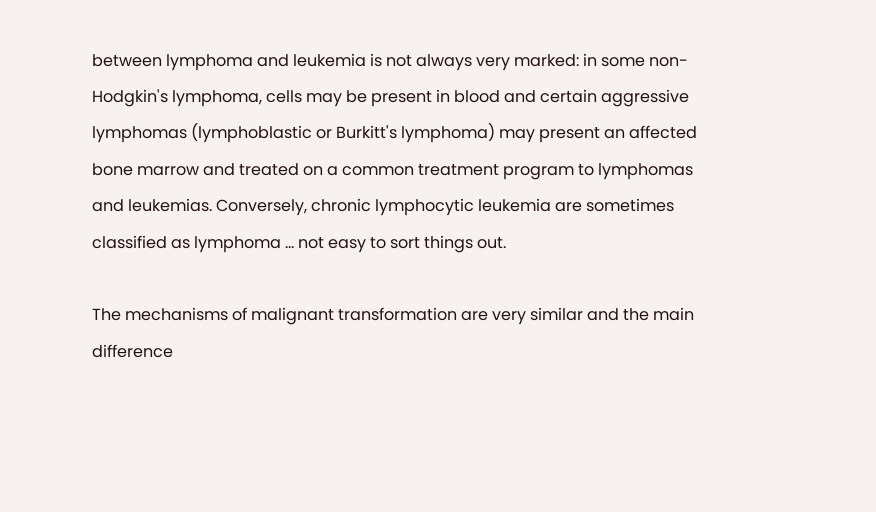between lymphoma and leukemia is not always very marked: in some non-Hodgkin's lymphoma, cells may be present in blood and certain aggressive lymphomas (lymphoblastic or Burkitt's lymphoma) may present an affected bone marrow and treated on a common treatment program to lymphomas and leukemias. Conversely, chronic lymphocytic leukemia are sometimes classified as lymphoma ... not easy to sort things out.

The mechanisms of malignant transformation are very similar and the main difference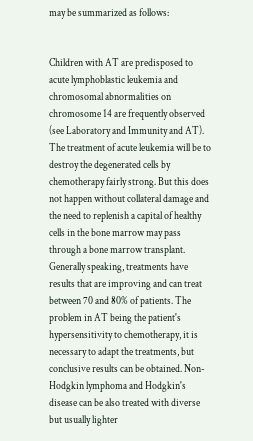may be summarized as follows:


Children with AT are predisposed to acute lymphoblastic leukemia and chromosomal abnormalities on chromosome 14 are frequently observed (see Laboratory and Immunity and AT). The treatment of acute leukemia will be to destroy the degenerated cells by chemotherapy fairly strong. But this does not happen without collateral damage and the need to replenish a capital of healthy cells in the bone marrow may pass through a bone marrow transplant.
Generally speaking, treatments have results that are improving and can treat between 70 and 80% of patients. The problem in AT being the patient's hypersensitivity to chemotherapy, it is necessary to adapt the treatments, but conclusive results can be obtained. Non-Hodgkin lymphoma and Hodgkin's disease can be also treated with diverse but usually lighter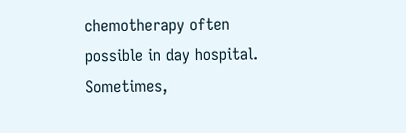chemotherapy often possible in day hospital. Sometimes,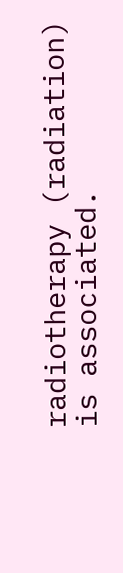radiotherapy (radiation) is associated.